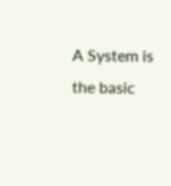A System is the basic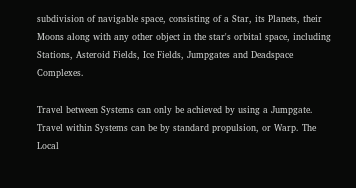subdivision of navigable space, consisting of a Star, its Planets, their Moons along with any other object in the star's orbital space, including Stations, Asteroid Fields, Ice Fields, Jumpgates and Deadspace Complexes.

Travel between Systems can only be achieved by using a Jumpgate. Travel within Systems can be by standard propulsion, or Warp. The Local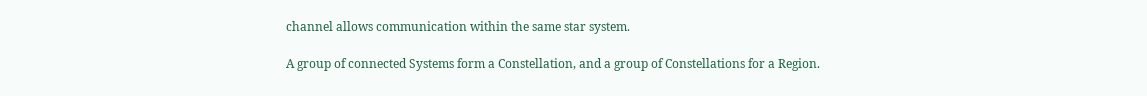channel allows communication within the same star system.

A group of connected Systems form a Constellation, and a group of Constellations for a Region.